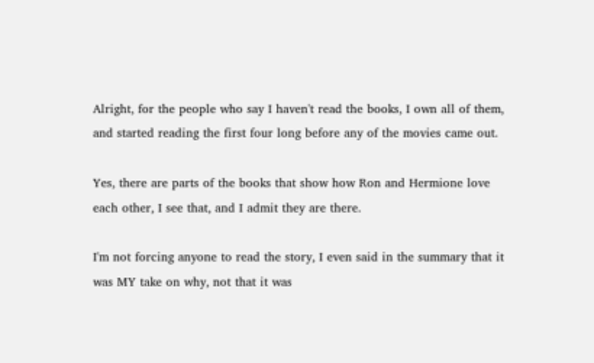Alright, for the people who say I haven't read the books, I own all of them, and started reading the first four long before any of the movies came out.

Yes, there are parts of the books that show how Ron and Hermione love each other, I see that, and I admit they are there.

I'm not forcing anyone to read the story, I even said in the summary that it was MY take on why, not that it was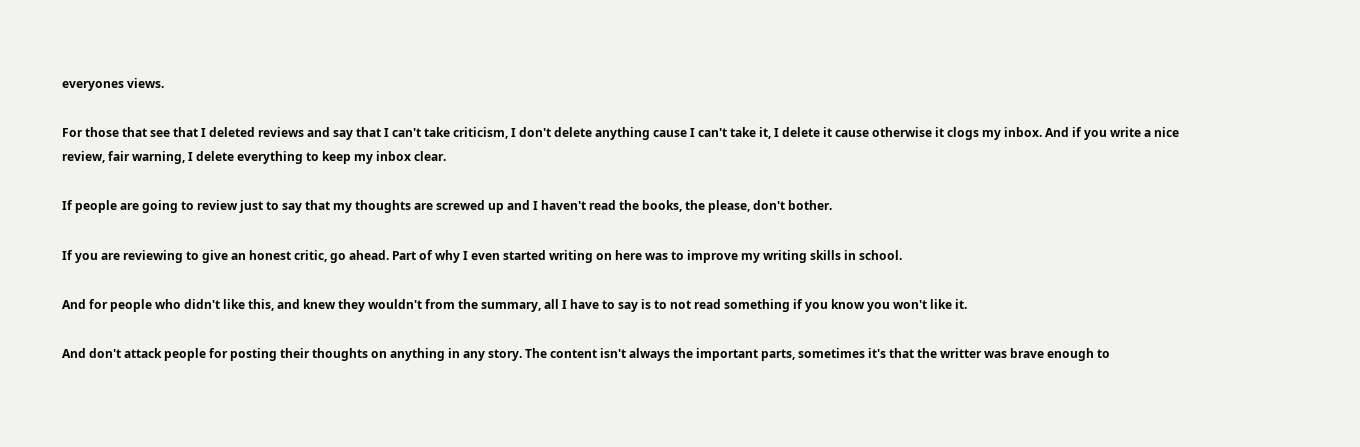everyones views.

For those that see that I deleted reviews and say that I can't take criticism, I don't delete anything cause I can't take it, I delete it cause otherwise it clogs my inbox. And if you write a nice review, fair warning, I delete everything to keep my inbox clear.

If people are going to review just to say that my thoughts are screwed up and I haven't read the books, the please, don't bother.

If you are reviewing to give an honest critic, go ahead. Part of why I even started writing on here was to improve my writing skills in school.

And for people who didn't like this, and knew they wouldn't from the summary, all I have to say is to not read something if you know you won't like it.

And don't attack people for posting their thoughts on anything in any story. The content isn't always the important parts, sometimes it's that the writter was brave enough to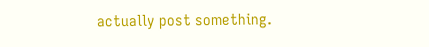actually post something.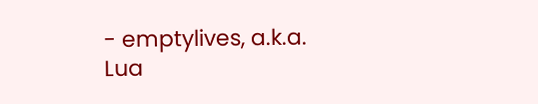- emptylives, a.k.a. Lua